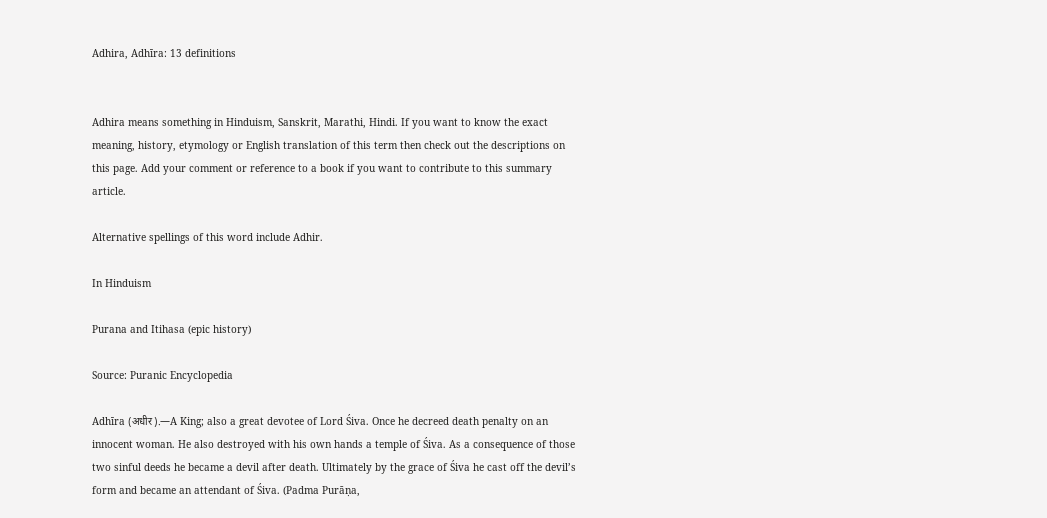Adhira, Adhīra: 13 definitions


Adhira means something in Hinduism, Sanskrit, Marathi, Hindi. If you want to know the exact meaning, history, etymology or English translation of this term then check out the descriptions on this page. Add your comment or reference to a book if you want to contribute to this summary article.

Alternative spellings of this word include Adhir.

In Hinduism

Purana and Itihasa (epic history)

Source: Puranic Encyclopedia

Adhīra (अधीर).—A King; also a great devotee of Lord Śiva. Once he decreed death penalty on an innocent woman. He also destroyed with his own hands a temple of Śiva. As a consequence of those two sinful deeds he became a devil after death. Ultimately by the grace of Śiva he cast off the devil’s form and became an attendant of Śiva. (Padma Purāṇa,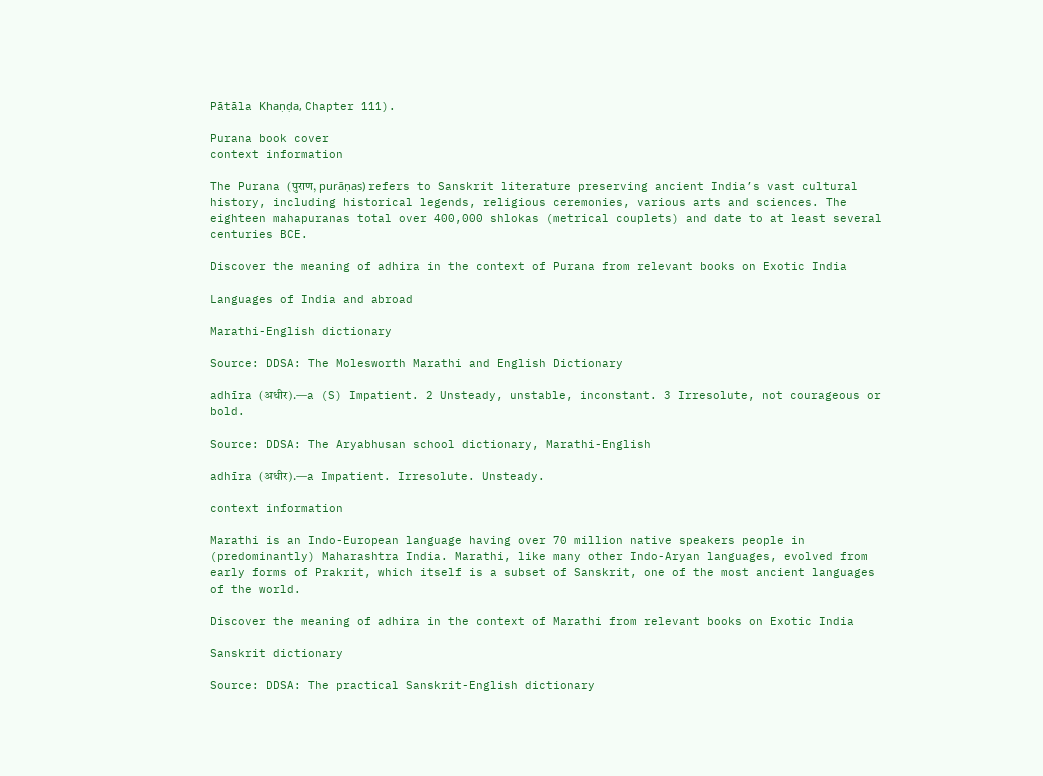Pātāla Khaṇḍa, Chapter 111).

Purana book cover
context information

The Purana (पुराण, purāṇas) refers to Sanskrit literature preserving ancient India’s vast cultural history, including historical legends, religious ceremonies, various arts and sciences. The eighteen mahapuranas total over 400,000 shlokas (metrical couplets) and date to at least several centuries BCE.

Discover the meaning of adhira in the context of Purana from relevant books on Exotic India

Languages of India and abroad

Marathi-English dictionary

Source: DDSA: The Molesworth Marathi and English Dictionary

adhīra (अधीर).—a (S) Impatient. 2 Unsteady, unstable, inconstant. 3 Irresolute, not courageous or bold.

Source: DDSA: The Aryabhusan school dictionary, Marathi-English

adhīra (अधीर).—a Impatient. Irresolute. Unsteady.

context information

Marathi is an Indo-European language having over 70 million native speakers people in (predominantly) Maharashtra India. Marathi, like many other Indo-Aryan languages, evolved from early forms of Prakrit, which itself is a subset of Sanskrit, one of the most ancient languages of the world.

Discover the meaning of adhira in the context of Marathi from relevant books on Exotic India

Sanskrit dictionary

Source: DDSA: The practical Sanskrit-English dictionary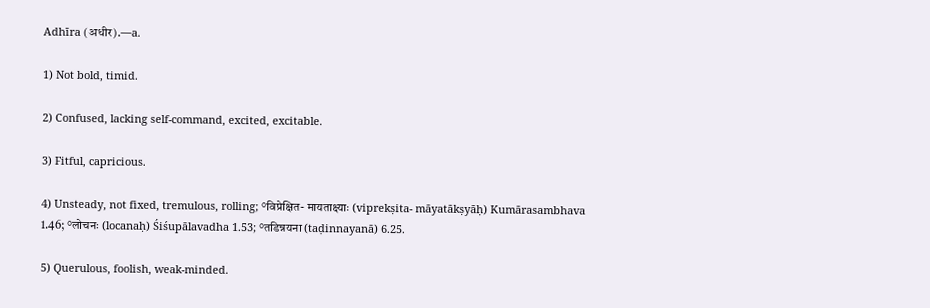Adhīra (अधीर).—a.

1) Not bold, timid.

2) Confused, lacking self-command, excited, excitable.

3) Fitful, capricious.

4) Unsteady, not fixed, tremulous, rolling; °विप्रेक्षित- मायताक्ष्याः (viprekṣita- māyatākṣyāḥ) Kumārasambhava 1.46; °लोचनः (locanaḥ) Śiśupālavadha 1.53; °तडिन्नयना (taḍinnayanā) 6.25.

5) Querulous, foolish, weak-minded.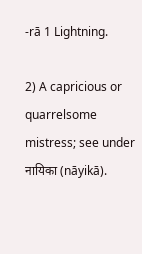-rā 1 Lightning.

2) A capricious or quarrelsome mistress; see under नायिका (nāyikā).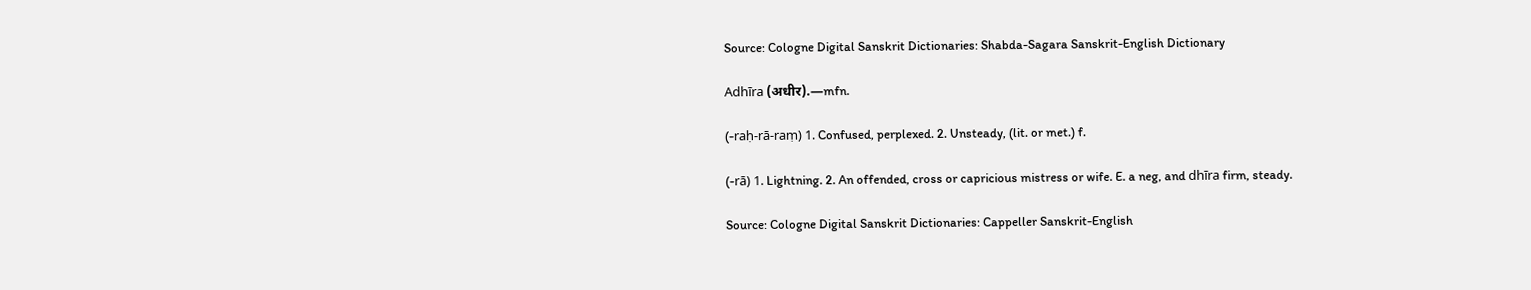Source: Cologne Digital Sanskrit Dictionaries: Shabda-Sagara Sanskrit-English Dictionary

Adhīra (अधीर).—mfn.

(-raḥ-rā-raṃ) 1. Confused, perplexed. 2. Unsteady, (lit. or met.) f.

(-rā) 1. Lightning. 2. An offended, cross or capricious mistress or wife. E. a neg, and dhīra firm, steady.

Source: Cologne Digital Sanskrit Dictionaries: Cappeller Sanskrit-English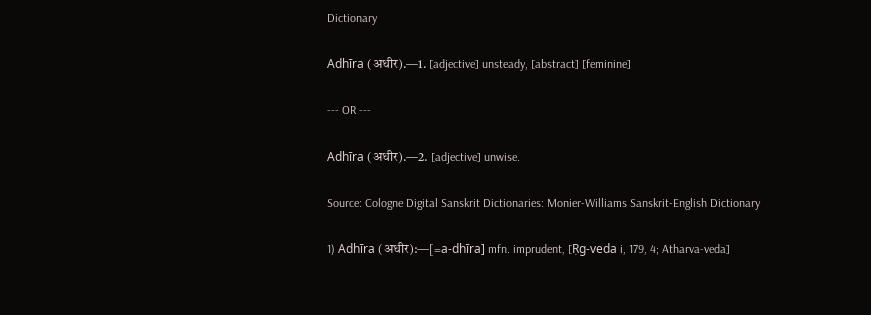Dictionary

Adhīra (अधीर).—1. [adjective] unsteady, [abstract] [feminine]

--- OR ---

Adhīra (अधीर).—2. [adjective] unwise.

Source: Cologne Digital Sanskrit Dictionaries: Monier-Williams Sanskrit-English Dictionary

1) Adhīra (अधीर):—[=a-dhīra] mfn. imprudent, [Ṛg-veda i, 179, 4; Atharva-veda]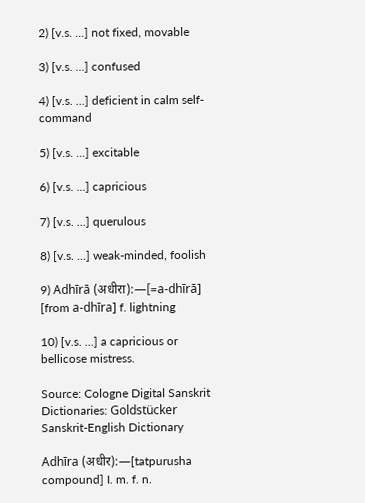2) [v.s. ...] not fixed, movable

3) [v.s. ...] confused

4) [v.s. ...] deficient in calm self-command

5) [v.s. ...] excitable

6) [v.s. ...] capricious

7) [v.s. ...] querulous

8) [v.s. ...] weak-minded, foolish

9) Adhīrā (अधीरा):—[=a-dhīrā] [from a-dhīra] f. lightning

10) [v.s. ...] a capricious or bellicose mistress.

Source: Cologne Digital Sanskrit Dictionaries: Goldstücker Sanskrit-English Dictionary

Adhīra (अधीर):—[tatpurusha compound] I. m. f. n.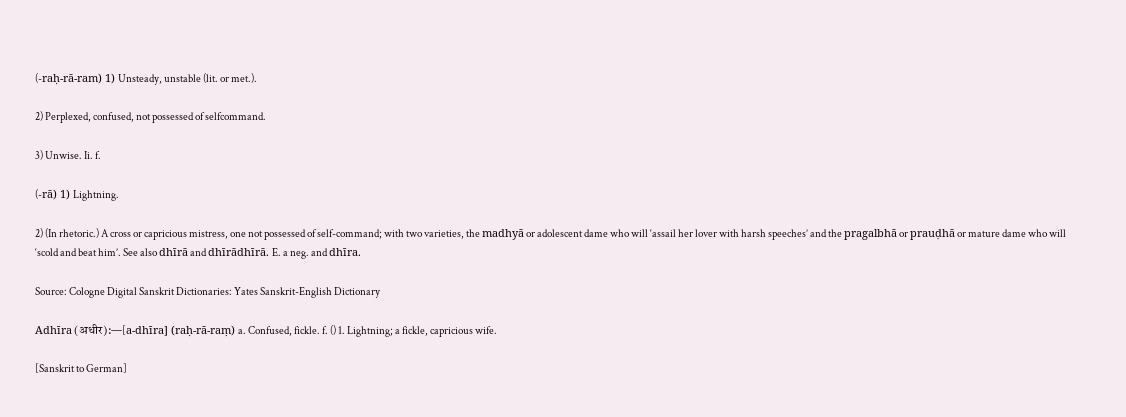(-raḥ-rā-ram) 1) Unsteady, unstable (lit. or met.).

2) Perplexed, confused, not possessed of selfcommand.

3) Unwise. Ii. f.

(-rā) 1) Lightning.

2) (In rhetoric.) A cross or capricious mistress, one not possessed of self-command; with two varieties, the madhyā or adolescent dame who will ‘assail her lover with harsh speeches’ and the pragalbhā or prauḍhā or mature dame who will ‘scold and beat him’. See also dhīrā and dhīrādhīrā. E. a neg. and dhīra.

Source: Cologne Digital Sanskrit Dictionaries: Yates Sanskrit-English Dictionary

Adhīra (अधीर):—[a-dhīra] (raḥ-rā-raṃ) a. Confused, fickle. f. () 1. Lightning; a fickle, capricious wife.

[Sanskrit to German]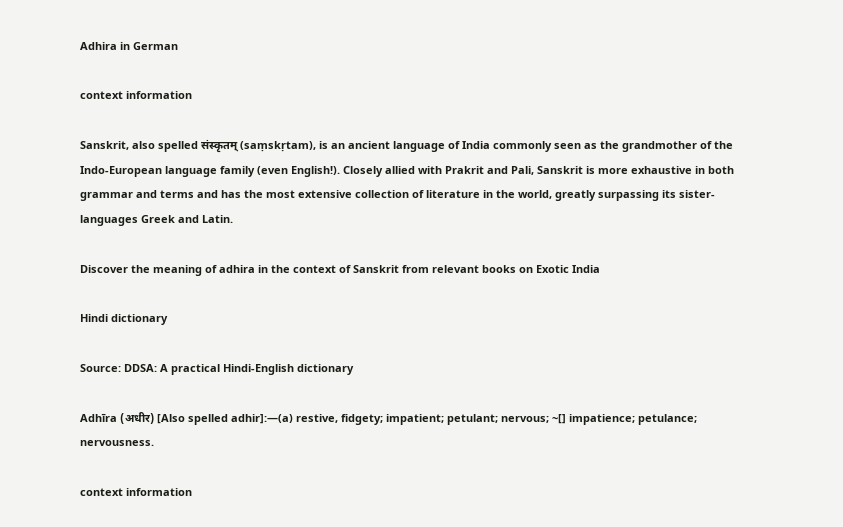Adhira in German

context information

Sanskrit, also spelled संस्कृतम् (saṃskṛtam), is an ancient language of India commonly seen as the grandmother of the Indo-European language family (even English!). Closely allied with Prakrit and Pali, Sanskrit is more exhaustive in both grammar and terms and has the most extensive collection of literature in the world, greatly surpassing its sister-languages Greek and Latin.

Discover the meaning of adhira in the context of Sanskrit from relevant books on Exotic India

Hindi dictionary

Source: DDSA: A practical Hindi-English dictionary

Adhīra (अधीर) [Also spelled adhir]:—(a) restive, fidgety; impatient; petulant; nervous; ~[] impatience; petulance; nervousness.

context information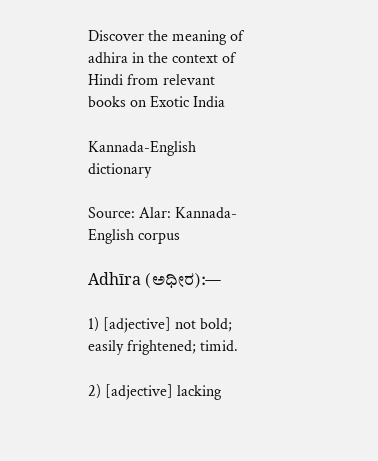Discover the meaning of adhira in the context of Hindi from relevant books on Exotic India

Kannada-English dictionary

Source: Alar: Kannada-English corpus

Adhīra (ಅಧೀರ):—

1) [adjective] not bold; easily frightened; timid.

2) [adjective] lacking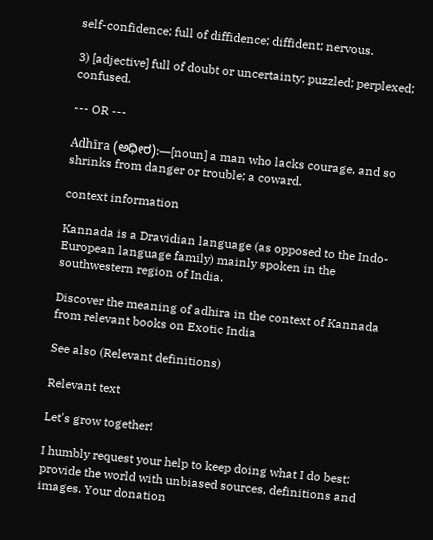self-confidence; full of diffidence; diffident; nervous.

3) [adjective] full of doubt or uncertainty; puzzled; perplexed; confused.

--- OR ---

Adhīra (ಅಧೀರ):—[noun] a man who lacks courage, and so shrinks from danger or trouble; a coward.

context information

Kannada is a Dravidian language (as opposed to the Indo-European language family) mainly spoken in the southwestern region of India.

Discover the meaning of adhira in the context of Kannada from relevant books on Exotic India

See also (Relevant definitions)

Relevant text

Let's grow together!

I humbly request your help to keep doing what I do best: provide the world with unbiased sources, definitions and images. Your donation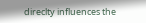direclty influences the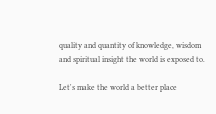quality and quantity of knowledge, wisdom and spiritual insight the world is exposed to.

Let's make the world a better place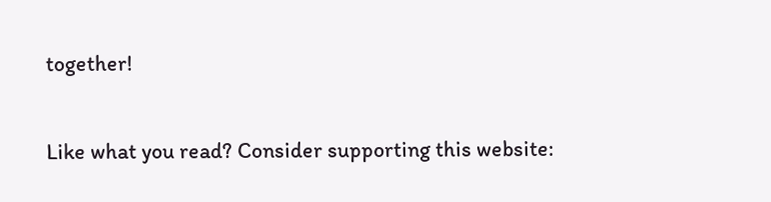together!

Like what you read? Consider supporting this website: